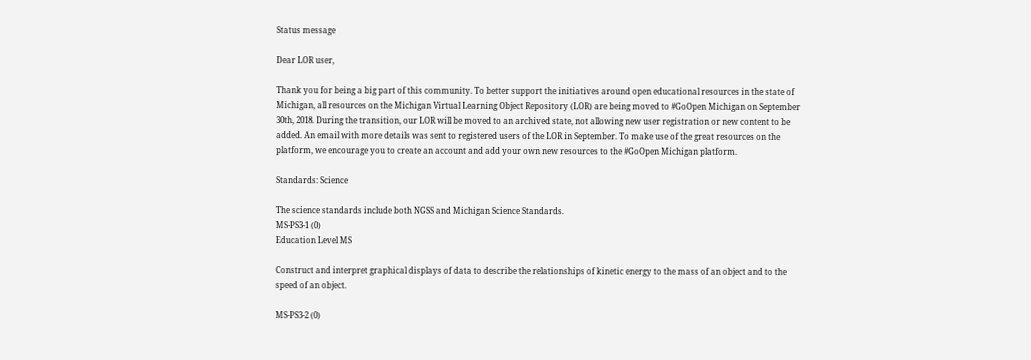Status message

Dear LOR user,

Thank you for being a big part of this community. To better support the initiatives around open educational resources in the state of Michigan, all resources on the Michigan Virtual Learning Object Repository (LOR) are being moved to #GoOpen Michigan on September 30th, 2018. During the transition, our LOR will be moved to an archived state, not allowing new user registration or new content to be added. An email with more details was sent to registered users of the LOR in September. To make use of the great resources on the platform, we encourage you to create an account and add your own new resources to the #GoOpen Michigan platform.

Standards: Science

The science standards include both NGSS and Michigan Science Standards.
MS-PS3-1 (0)
Education Level MS

Construct and interpret graphical displays of data to describe the relationships of kinetic energy to the mass of an object and to the speed of an object.

MS-PS3-2 (0)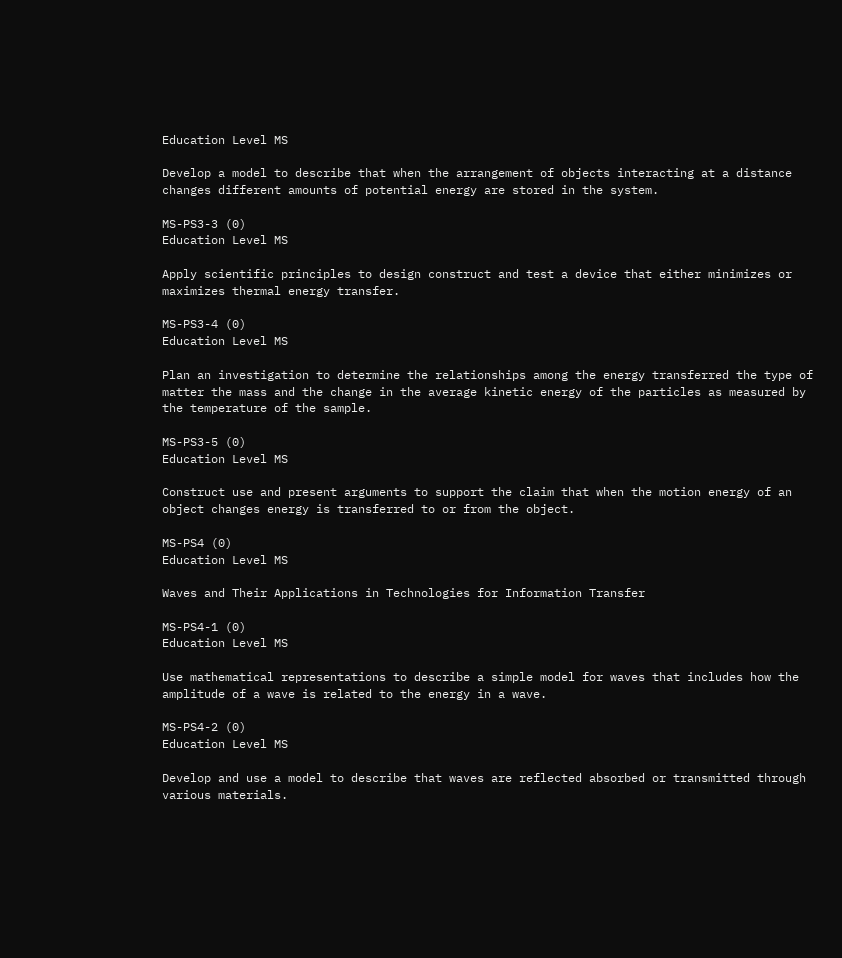Education Level MS

Develop a model to describe that when the arrangement of objects interacting at a distance changes different amounts of potential energy are stored in the system.

MS-PS3-3 (0)
Education Level MS

Apply scientific principles to design construct and test a device that either minimizes or maximizes thermal energy transfer.

MS-PS3-4 (0)
Education Level MS

Plan an investigation to determine the relationships among the energy transferred the type of matter the mass and the change in the average kinetic energy of the particles as measured by the temperature of the sample.

MS-PS3-5 (0)
Education Level MS

Construct use and present arguments to support the claim that when the motion energy of an object changes energy is transferred to or from the object.

MS-PS4 (0)
Education Level MS

Waves and Their Applications in Technologies for Information Transfer

MS-PS4-1 (0)
Education Level MS

Use mathematical representations to describe a simple model for waves that includes how the amplitude of a wave is related to the energy in a wave.

MS-PS4-2 (0)
Education Level MS

Develop and use a model to describe that waves are reflected absorbed or transmitted through various materials.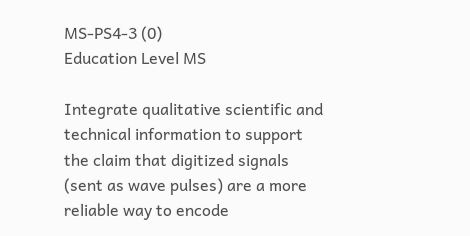MS-PS4-3 (0)
Education Level MS

Integrate qualitative scientific and technical information to support the claim that digitized signals (sent as wave pulses) are a more reliable way to encode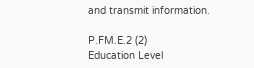and transmit information.

P.FM.E.2 (2)
Education Level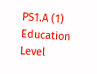PS1.A (1)
Education Level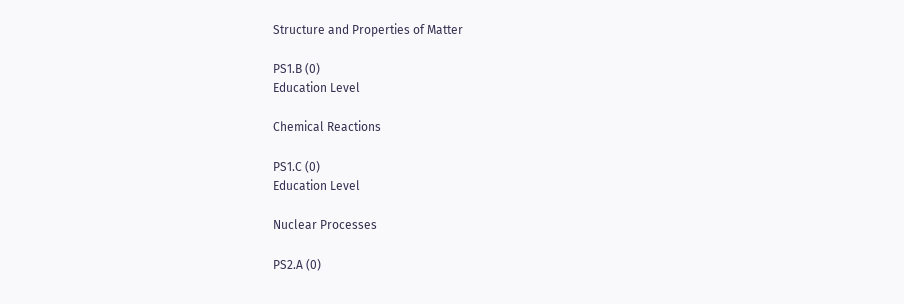Structure and Properties of Matter

PS1.B (0)
Education Level

Chemical Reactions

PS1.C (0)
Education Level

Nuclear Processes

PS2.A (0)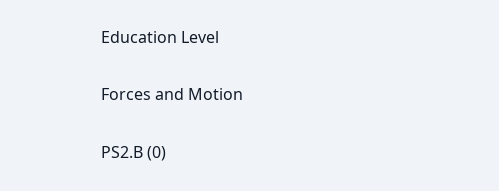Education Level

Forces and Motion

PS2.B (0)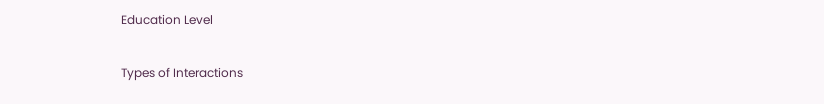Education Level

Types of Interactions